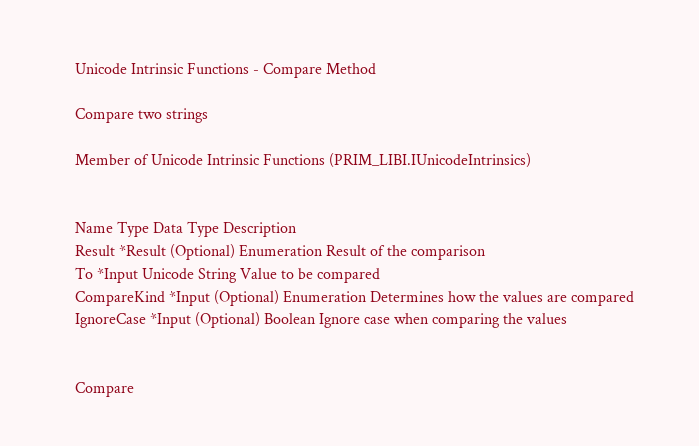Unicode Intrinsic Functions - Compare Method

Compare two strings

Member of Unicode Intrinsic Functions (PRIM_LIBI.IUnicodeIntrinsics)


Name Type Data Type Description
Result *Result (Optional) Enumeration Result of the comparison
To *Input Unicode String Value to be compared
CompareKind *Input (Optional) Enumeration Determines how the values are compared
IgnoreCase *Input (Optional) Boolean Ignore case when comparing the values


Compare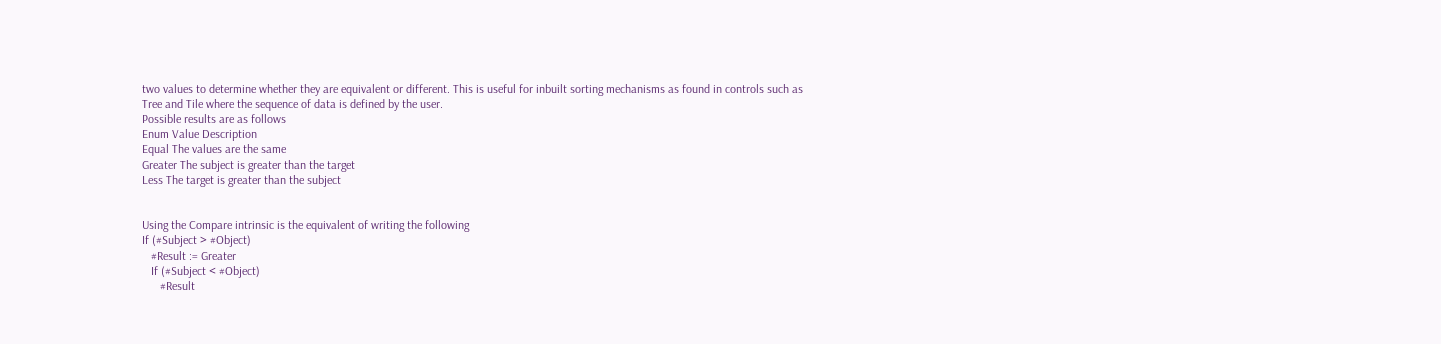two values to determine whether they are equivalent or different. This is useful for inbuilt sorting mechanisms as found in controls such as Tree and Tile where the sequence of data is defined by the user.
Possible results are as follows
Enum Value Description
Equal The values are the same
Greater The subject is greater than the target
Less The target is greater than the subject


Using the Compare intrinsic is the equivalent of writing the following
If (#Subject > #Object)
   #Result := Greater
   If (#Subject < #Object)
      #Result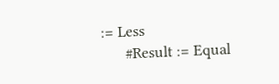:= Less
      #Result := Equal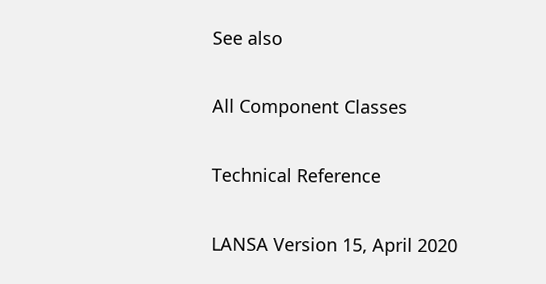See also

All Component Classes

Technical Reference

LANSA Version 15, April 2020